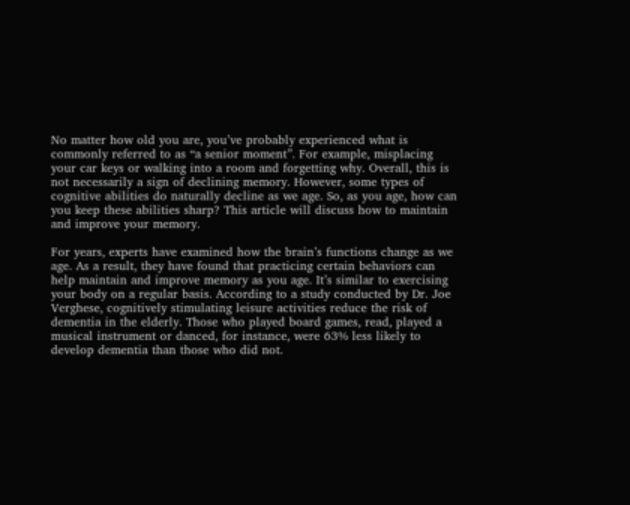No matter how old you are, you’ve probably experienced what is commonly referred to as “a senior moment”. For example, misplacing your car keys or walking into a room and forgetting why. Overall, this is not necessarily a sign of declining memory. However, some types of cognitive abilities do naturally decline as we age. So, as you age, how can you keep these abilities sharp? This article will discuss how to maintain and improve your memory.

For years, experts have examined how the brain’s functions change as we age. As a result, they have found that practicing certain behaviors can help maintain and improve memory as you age. It’s similar to exercising your body on a regular basis. According to a study conducted by Dr. Joe Verghese, cognitively stimulating leisure activities reduce the risk of dementia in the elderly. Those who played board games, read, played a musical instrument or danced, for instance, were 63% less likely to develop dementia than those who did not.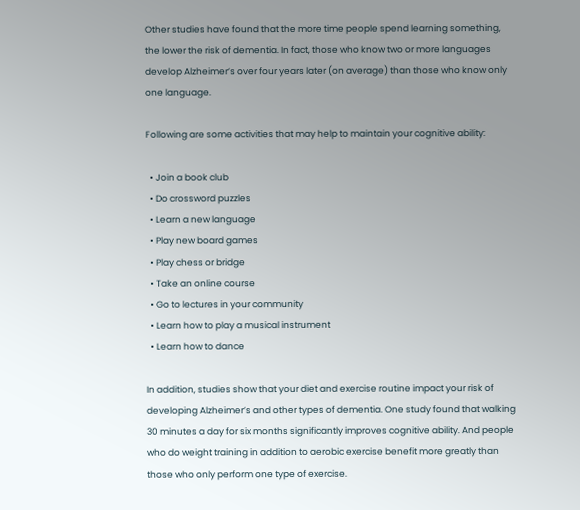Other studies have found that the more time people spend learning something, the lower the risk of dementia. In fact, those who know two or more languages develop Alzheimer’s over four years later (on average) than those who know only one language.

Following are some activities that may help to maintain your cognitive ability:

  • Join a book club
  • Do crossword puzzles
  • Learn a new language
  • Play new board games
  • Play chess or bridge
  • Take an online course
  • Go to lectures in your community
  • Learn how to play a musical instrument
  • Learn how to dance

In addition, studies show that your diet and exercise routine impact your risk of developing Alzheimer’s and other types of dementia. One study found that walking 30 minutes a day for six months significantly improves cognitive ability. And people who do weight training in addition to aerobic exercise benefit more greatly than those who only perform one type of exercise.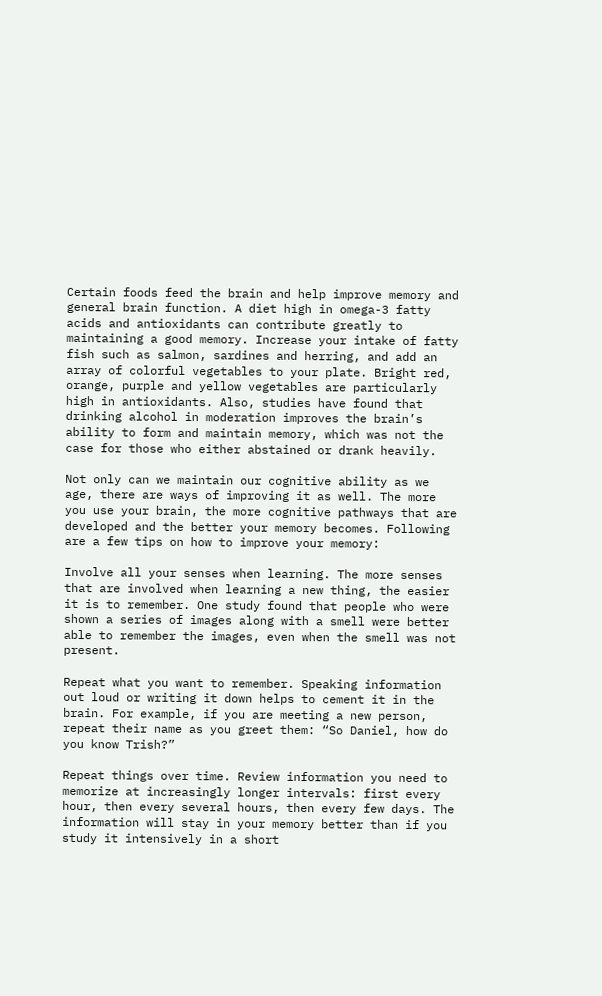Certain foods feed the brain and help improve memory and general brain function. A diet high in omega-3 fatty acids and antioxidants can contribute greatly to maintaining a good memory. Increase your intake of fatty fish such as salmon, sardines and herring, and add an array of colorful vegetables to your plate. Bright red, orange, purple and yellow vegetables are particularly high in antioxidants. Also, studies have found that drinking alcohol in moderation improves the brain’s ability to form and maintain memory, which was not the case for those who either abstained or drank heavily.

Not only can we maintain our cognitive ability as we age, there are ways of improving it as well. The more you use your brain, the more cognitive pathways that are developed and the better your memory becomes. Following are a few tips on how to improve your memory:

Involve all your senses when learning. The more senses that are involved when learning a new thing, the easier it is to remember. One study found that people who were shown a series of images along with a smell were better able to remember the images, even when the smell was not present.

Repeat what you want to remember. Speaking information out loud or writing it down helps to cement it in the brain. For example, if you are meeting a new person, repeat their name as you greet them: “So Daniel, how do you know Trish?”

Repeat things over time. Review information you need to memorize at increasingly longer intervals: first every hour, then every several hours, then every few days. The information will stay in your memory better than if you study it intensively in a short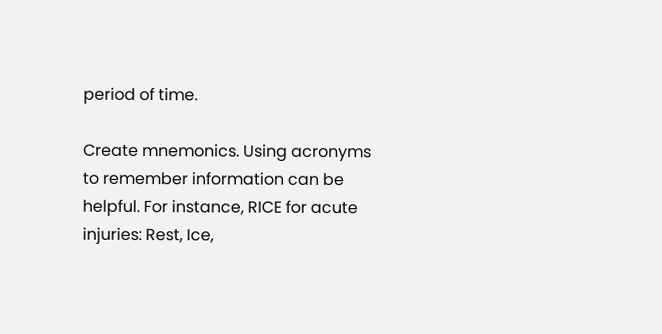period of time.

Create mnemonics. Using acronyms to remember information can be helpful. For instance, RICE for acute injuries: Rest, Ice,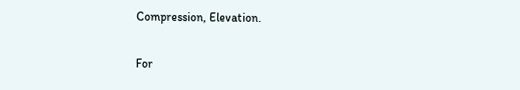Compression, Elevation.

For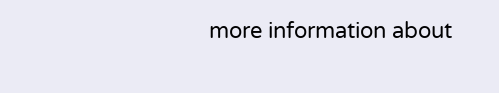more information about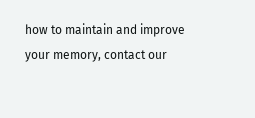how to maintain and improve your memory, contact our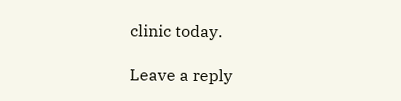clinic today.

Leave a reply